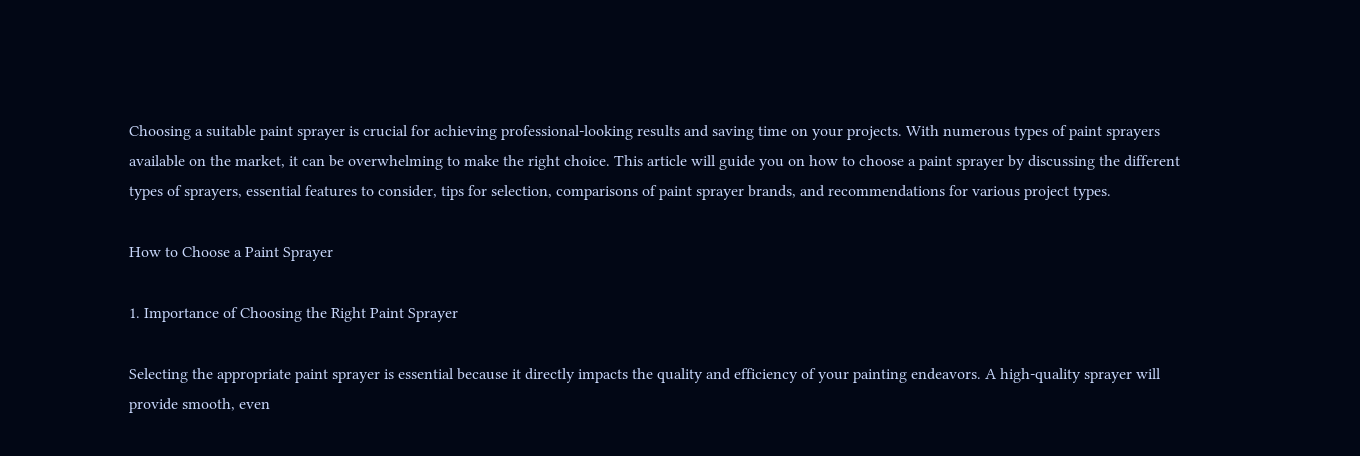Choosing a suitable paint sprayer is crucial for achieving professional-looking results and saving time on your projects. With numerous types of paint sprayers available on the market, it can be overwhelming to make the right choice. This article will guide you on how to choose a paint sprayer by discussing the different types of sprayers, essential features to consider, tips for selection, comparisons of paint sprayer brands, and recommendations for various project types.

How to Choose a Paint Sprayer

1. Importance of Choosing the Right Paint Sprayer

Selecting the appropriate paint sprayer is essential because it directly impacts the quality and efficiency of your painting endeavors. A high-quality sprayer will provide smooth, even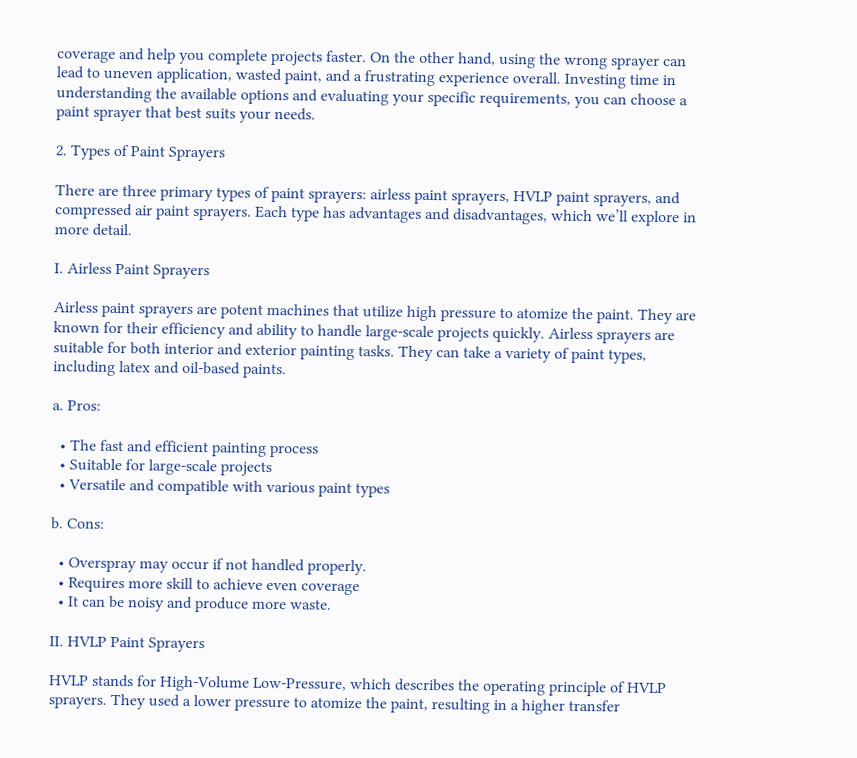coverage and help you complete projects faster. On the other hand, using the wrong sprayer can lead to uneven application, wasted paint, and a frustrating experience overall. Investing time in understanding the available options and evaluating your specific requirements, you can choose a paint sprayer that best suits your needs.

2. Types of Paint Sprayers

There are three primary types of paint sprayers: airless paint sprayers, HVLP paint sprayers, and compressed air paint sprayers. Each type has advantages and disadvantages, which we’ll explore in more detail.

I. Airless Paint Sprayers

Airless paint sprayers are potent machines that utilize high pressure to atomize the paint. They are known for their efficiency and ability to handle large-scale projects quickly. Airless sprayers are suitable for both interior and exterior painting tasks. They can take a variety of paint types, including latex and oil-based paints.

a. Pros:

  • The fast and efficient painting process
  • Suitable for large-scale projects
  • Versatile and compatible with various paint types

b. Cons:

  • Overspray may occur if not handled properly.
  • Requires more skill to achieve even coverage
  • It can be noisy and produce more waste.

II. HVLP Paint Sprayers

HVLP stands for High-Volume Low-Pressure, which describes the operating principle of HVLP sprayers. They used a lower pressure to atomize the paint, resulting in a higher transfer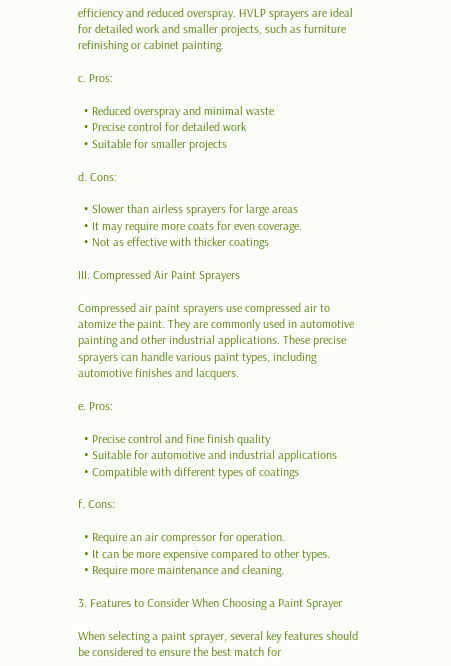efficiency and reduced overspray. HVLP sprayers are ideal for detailed work and smaller projects, such as furniture refinishing or cabinet painting.

c. Pros:

  • Reduced overspray and minimal waste
  • Precise control for detailed work
  • Suitable for smaller projects

d. Cons:

  • Slower than airless sprayers for large areas
  • It may require more coats for even coverage.
  • Not as effective with thicker coatings

III. Compressed Air Paint Sprayers

Compressed air paint sprayers use compressed air to atomize the paint. They are commonly used in automotive painting and other industrial applications. These precise sprayers can handle various paint types, including automotive finishes and lacquers.

e. Pros:

  • Precise control and fine finish quality
  • Suitable for automotive and industrial applications
  • Compatible with different types of coatings

f. Cons:

  • Require an air compressor for operation.
  • It can be more expensive compared to other types.
  • Require more maintenance and cleaning.

3. Features to Consider When Choosing a Paint Sprayer

When selecting a paint sprayer, several key features should be considered to ensure the best match for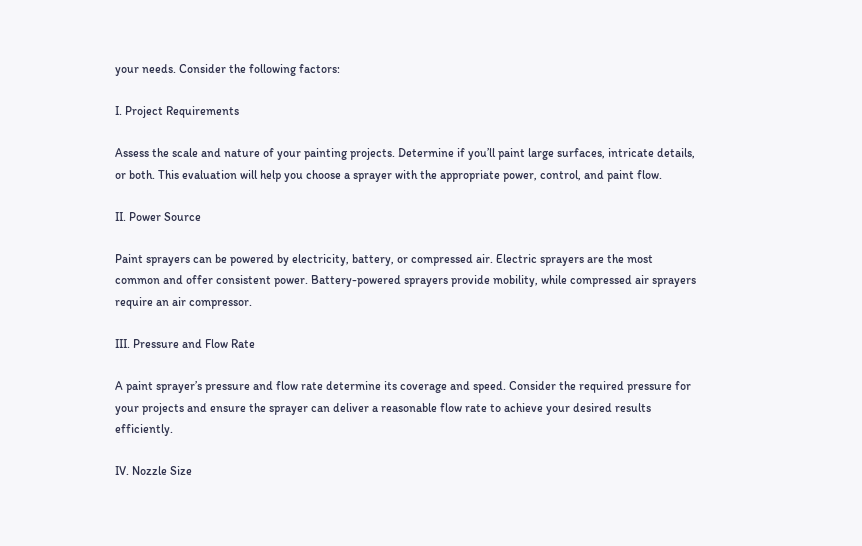your needs. Consider the following factors:

I. Project Requirements

Assess the scale and nature of your painting projects. Determine if you’ll paint large surfaces, intricate details, or both. This evaluation will help you choose a sprayer with the appropriate power, control, and paint flow.

II. Power Source

Paint sprayers can be powered by electricity, battery, or compressed air. Electric sprayers are the most common and offer consistent power. Battery-powered sprayers provide mobility, while compressed air sprayers require an air compressor.

III. Pressure and Flow Rate

A paint sprayer’s pressure and flow rate determine its coverage and speed. Consider the required pressure for your projects and ensure the sprayer can deliver a reasonable flow rate to achieve your desired results efficiently.

IV. Nozzle Size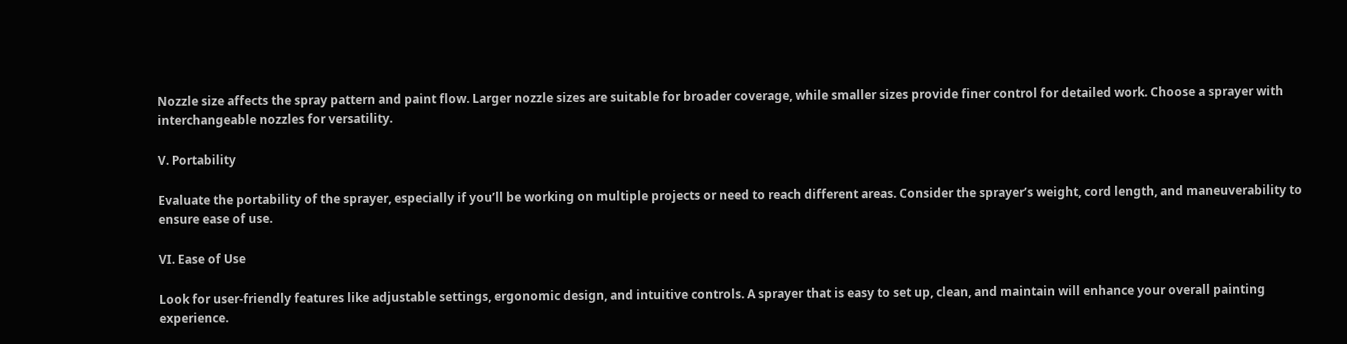Nozzle size affects the spray pattern and paint flow. Larger nozzle sizes are suitable for broader coverage, while smaller sizes provide finer control for detailed work. Choose a sprayer with interchangeable nozzles for versatility.

V. Portability

Evaluate the portability of the sprayer, especially if you’ll be working on multiple projects or need to reach different areas. Consider the sprayer’s weight, cord length, and maneuverability to ensure ease of use.

VI. Ease of Use

Look for user-friendly features like adjustable settings, ergonomic design, and intuitive controls. A sprayer that is easy to set up, clean, and maintain will enhance your overall painting experience.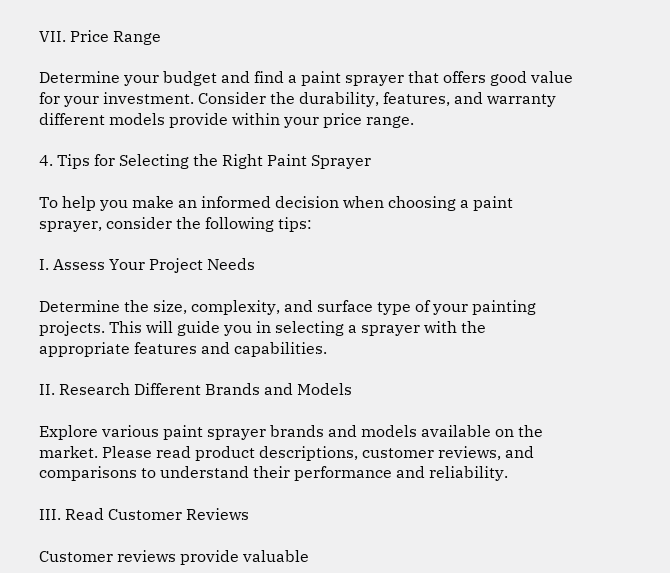VII. Price Range

Determine your budget and find a paint sprayer that offers good value for your investment. Consider the durability, features, and warranty different models provide within your price range.

4. Tips for Selecting the Right Paint Sprayer

To help you make an informed decision when choosing a paint sprayer, consider the following tips:

I. Assess Your Project Needs

Determine the size, complexity, and surface type of your painting projects. This will guide you in selecting a sprayer with the appropriate features and capabilities.

II. Research Different Brands and Models

Explore various paint sprayer brands and models available on the market. Please read product descriptions, customer reviews, and comparisons to understand their performance and reliability.

III. Read Customer Reviews

Customer reviews provide valuable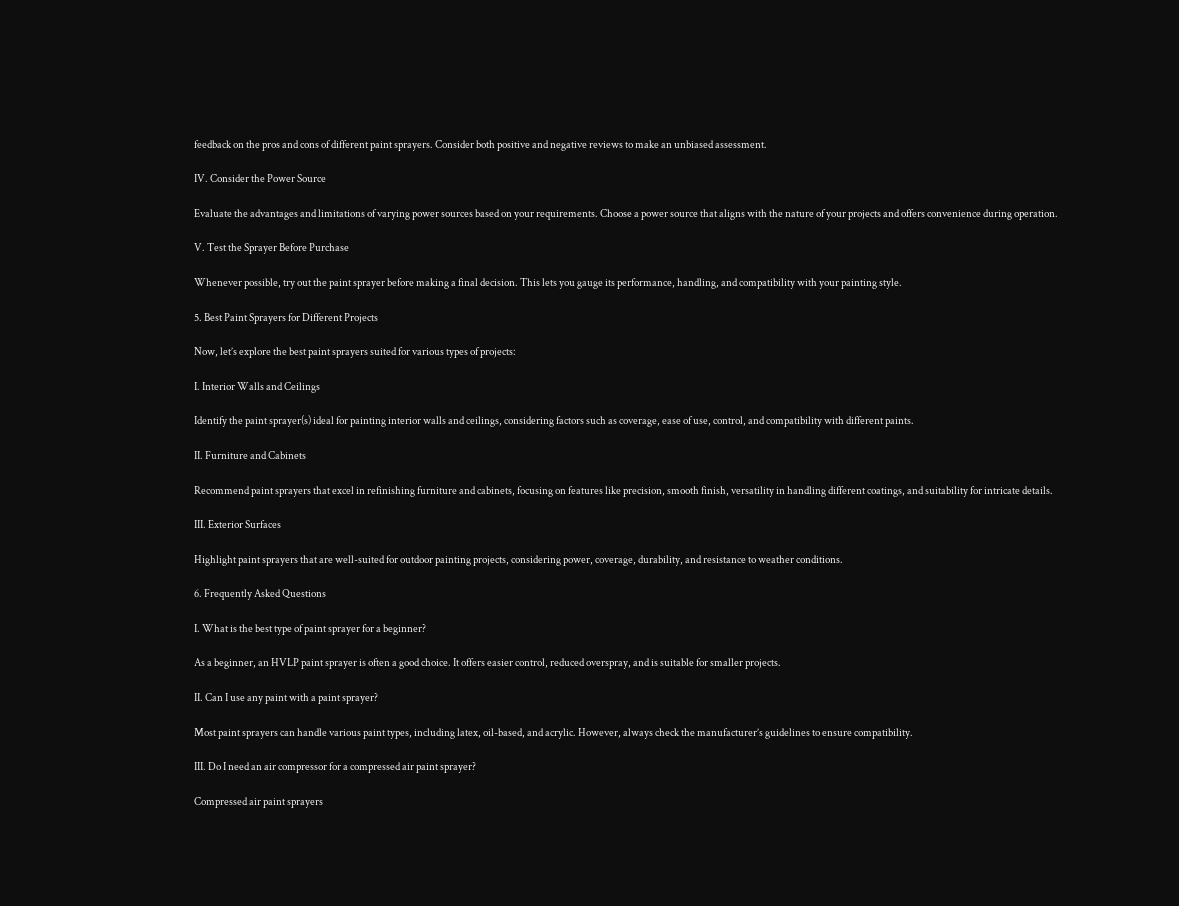feedback on the pros and cons of different paint sprayers. Consider both positive and negative reviews to make an unbiased assessment.

IV. Consider the Power Source

Evaluate the advantages and limitations of varying power sources based on your requirements. Choose a power source that aligns with the nature of your projects and offers convenience during operation.

V. Test the Sprayer Before Purchase

Whenever possible, try out the paint sprayer before making a final decision. This lets you gauge its performance, handling, and compatibility with your painting style.

5. Best Paint Sprayers for Different Projects

Now, let’s explore the best paint sprayers suited for various types of projects:

I. Interior Walls and Ceilings

Identify the paint sprayer(s) ideal for painting interior walls and ceilings, considering factors such as coverage, ease of use, control, and compatibility with different paints.

II. Furniture and Cabinets

Recommend paint sprayers that excel in refinishing furniture and cabinets, focusing on features like precision, smooth finish, versatility in handling different coatings, and suitability for intricate details.

III. Exterior Surfaces

Highlight paint sprayers that are well-suited for outdoor painting projects, considering power, coverage, durability, and resistance to weather conditions.

6. Frequently Asked Questions

I. What is the best type of paint sprayer for a beginner?

As a beginner, an HVLP paint sprayer is often a good choice. It offers easier control, reduced overspray, and is suitable for smaller projects.

II. Can I use any paint with a paint sprayer?

Most paint sprayers can handle various paint types, including latex, oil-based, and acrylic. However, always check the manufacturer’s guidelines to ensure compatibility.

III. Do I need an air compressor for a compressed air paint sprayer?

Compressed air paint sprayers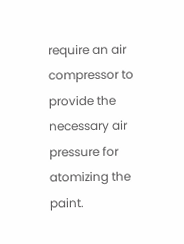require an air compressor to provide the necessary air pressure for atomizing the paint.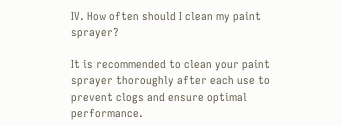IV. How often should I clean my paint sprayer?

It is recommended to clean your paint sprayer thoroughly after each use to prevent clogs and ensure optimal performance.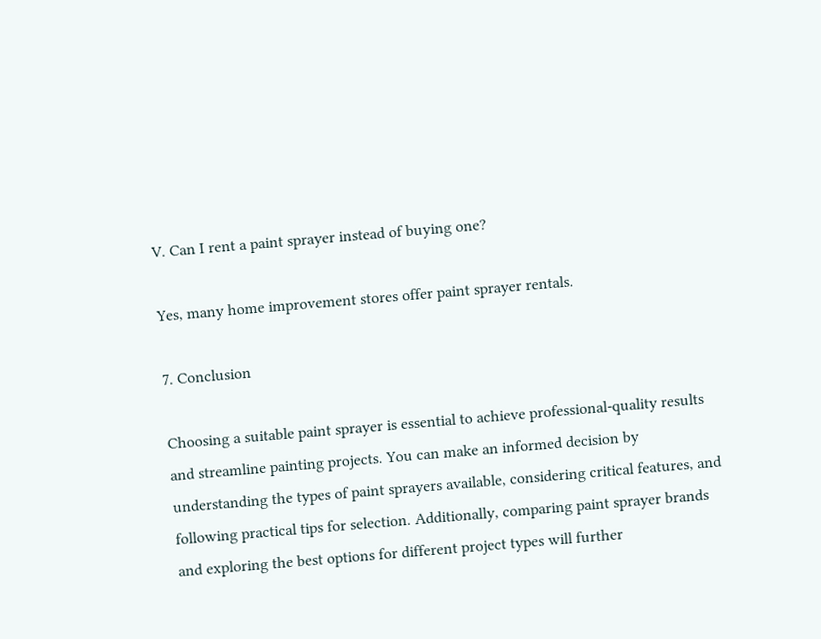V. Can I rent a paint sprayer instead of buying one?

Yes, many home improvement stores offer paint sprayer rentals.

7. Conclusion

Choosing a suitable paint sprayer is essential to achieve professional-quality results and streamline painting projects. You can make an informed decision by understanding the types of paint sprayers available, considering critical features, and following practical tips for selection. Additionally, comparing paint sprayer brands and exploring the best options for different project types will further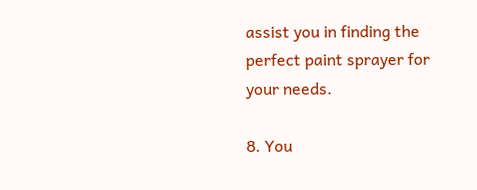assist you in finding the perfect paint sprayer for your needs.

8. You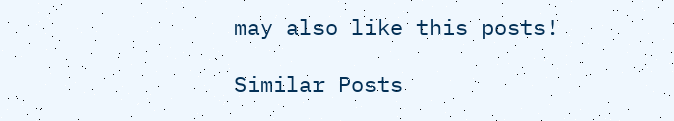may also like this posts!

Similar Posts